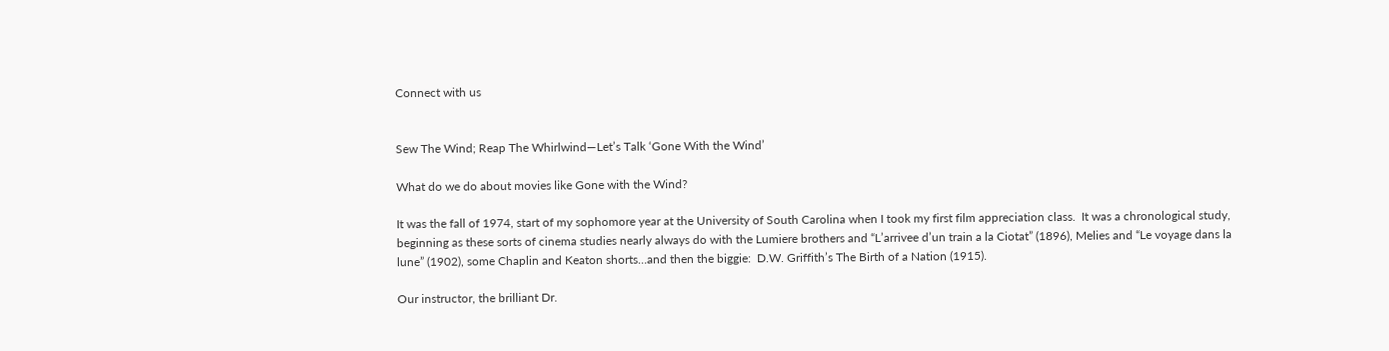Connect with us


Sew The Wind; Reap The Whirlwind—Let’s Talk ‘Gone With the Wind’

What do we do about movies like Gone with the Wind?

It was the fall of 1974, start of my sophomore year at the University of South Carolina when I took my first film appreciation class.  It was a chronological study, beginning as these sorts of cinema studies nearly always do with the Lumiere brothers and “L’arrivee d’un train a la Ciotat” (1896), Melies and “Le voyage dans la lune” (1902), some Chaplin and Keaton shorts…and then the biggie:  D.W. Griffith’s The Birth of a Nation (1915).

Our instructor, the brilliant Dr.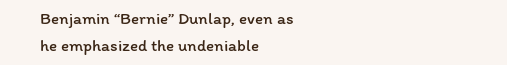Benjamin “Bernie” Dunlap, even as he emphasized the undeniable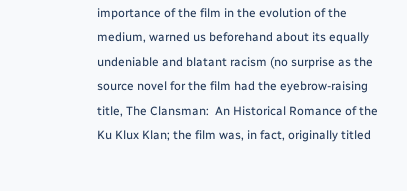importance of the film in the evolution of the medium, warned us beforehand about its equally undeniable and blatant racism (no surprise as the source novel for the film had the eyebrow-raising title, The Clansman:  An Historical Romance of the Ku Klux Klan; the film was, in fact, originally titled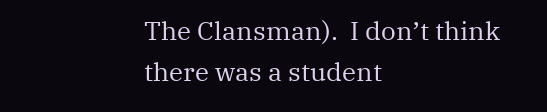The Clansman).  I don’t think there was a student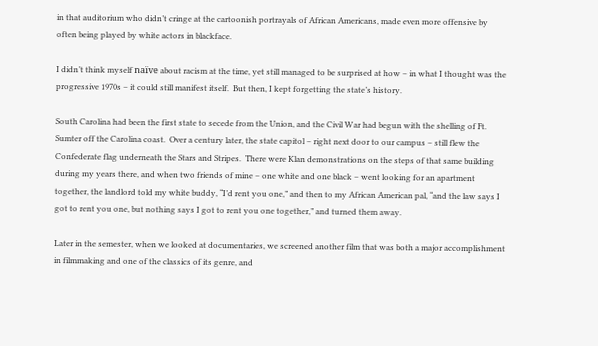in that auditorium who didn’t cringe at the cartoonish portrayals of African Americans, made even more offensive by often being played by white actors in blackface.

I didn’t think myself naïve about racism at the time, yet still managed to be surprised at how – in what I thought was the progressive 1970s – it could still manifest itself.  But then, I kept forgetting the state’s history.

South Carolina had been the first state to secede from the Union, and the Civil War had begun with the shelling of Ft. Sumter off the Carolina coast.  Over a century later, the state capitol – right next door to our campus – still flew the Confederate flag underneath the Stars and Stripes.  There were Klan demonstrations on the steps of that same building during my years there, and when two friends of mine – one white and one black – went looking for an apartment together, the landlord told my white buddy, “I’d rent you one,” and then to my African American pal, “and the law says I got to rent you one, but nothing says I got to rent you one together,” and turned them away.

Later in the semester, when we looked at documentaries, we screened another film that was both a major accomplishment in filmmaking and one of the classics of its genre, and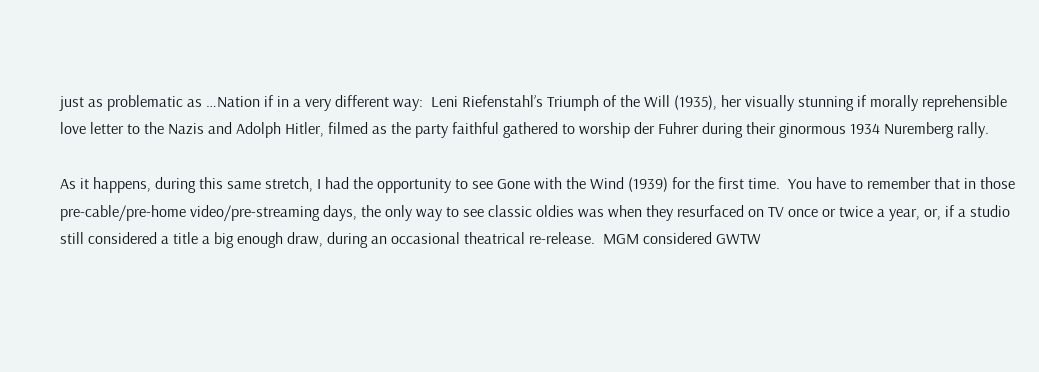just as problematic as …Nation if in a very different way:  Leni Riefenstahl’s Triumph of the Will (1935), her visually stunning if morally reprehensible love letter to the Nazis and Adolph Hitler, filmed as the party faithful gathered to worship der Fuhrer during their ginormous 1934 Nuremberg rally.

As it happens, during this same stretch, I had the opportunity to see Gone with the Wind (1939) for the first time.  You have to remember that in those pre-cable/pre-home video/pre-streaming days, the only way to see classic oldies was when they resurfaced on TV once or twice a year, or, if a studio still considered a title a big enough draw, during an occasional theatrical re-release.  MGM considered GWTW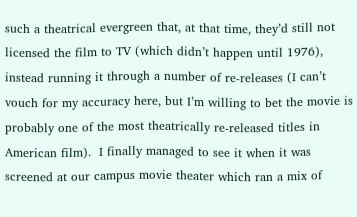such a theatrical evergreen that, at that time, they’d still not licensed the film to TV (which didn’t happen until 1976), instead running it through a number of re-releases (I can’t vouch for my accuracy here, but I’m willing to bet the movie is probably one of the most theatrically re-released titles in American film).  I finally managed to see it when it was screened at our campus movie theater which ran a mix of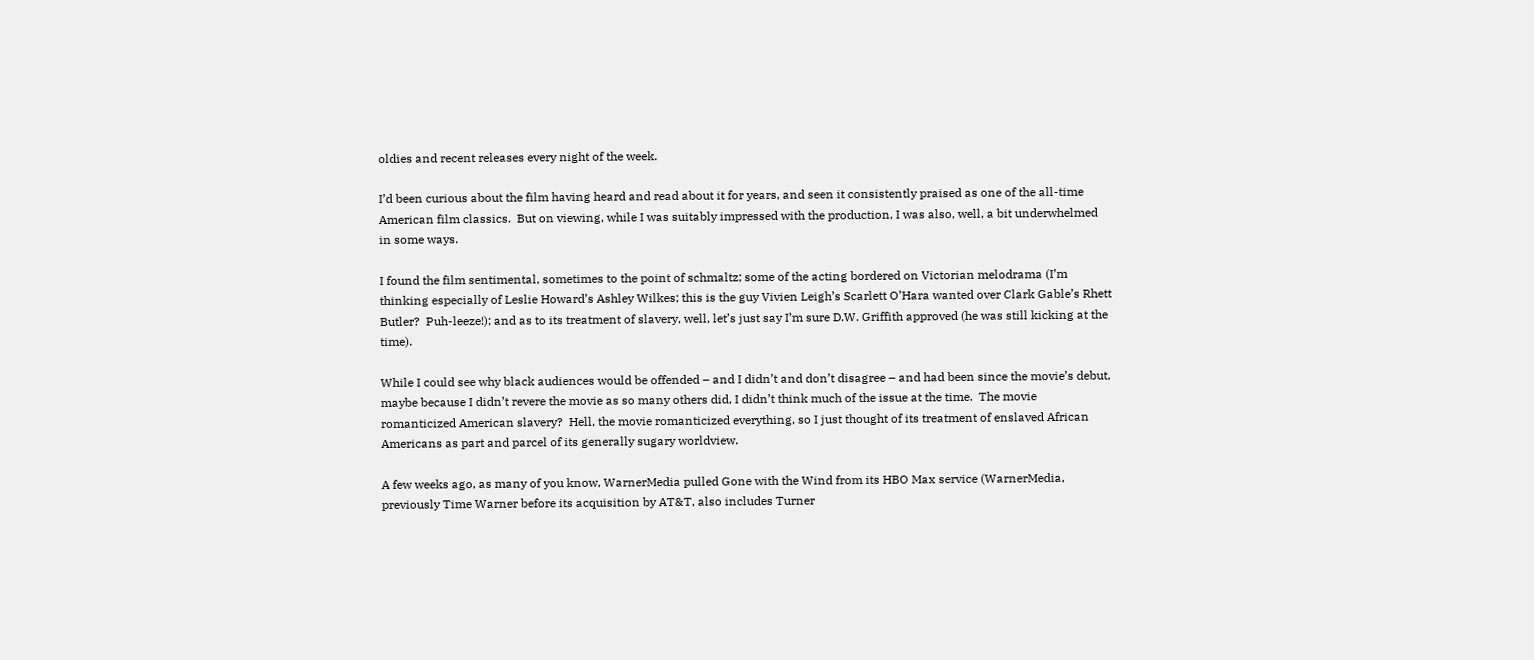oldies and recent releases every night of the week.

I’d been curious about the film having heard and read about it for years, and seen it consistently praised as one of the all-time American film classics.  But on viewing, while I was suitably impressed with the production, I was also, well, a bit underwhelmed in some ways.

I found the film sentimental, sometimes to the point of schmaltz; some of the acting bordered on Victorian melodrama (I’m thinking especially of Leslie Howard’s Ashley Wilkes; this is the guy Vivien Leigh’s Scarlett O’Hara wanted over Clark Gable’s Rhett Butler?  Puh-leeze!); and as to its treatment of slavery, well, let’s just say I’m sure D.W. Griffith approved (he was still kicking at the time).

While I could see why black audiences would be offended – and I didn’t and don’t disagree – and had been since the movie’s debut, maybe because I didn’t revere the movie as so many others did, I didn’t think much of the issue at the time.  The movie romanticized American slavery?  Hell, the movie romanticized everything, so I just thought of its treatment of enslaved African Americans as part and parcel of its generally sugary worldview.

A few weeks ago, as many of you know, WarnerMedia pulled Gone with the Wind from its HBO Max service (WarnerMedia, previously Time Warner before its acquisition by AT&T, also includes Turner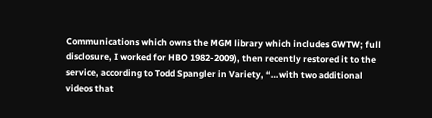Communications which owns the MGM library which includes GWTW; full disclosure, I worked for HBO 1982-2009), then recently restored it to the service, according to Todd Spangler in Variety, “…with two additional videos that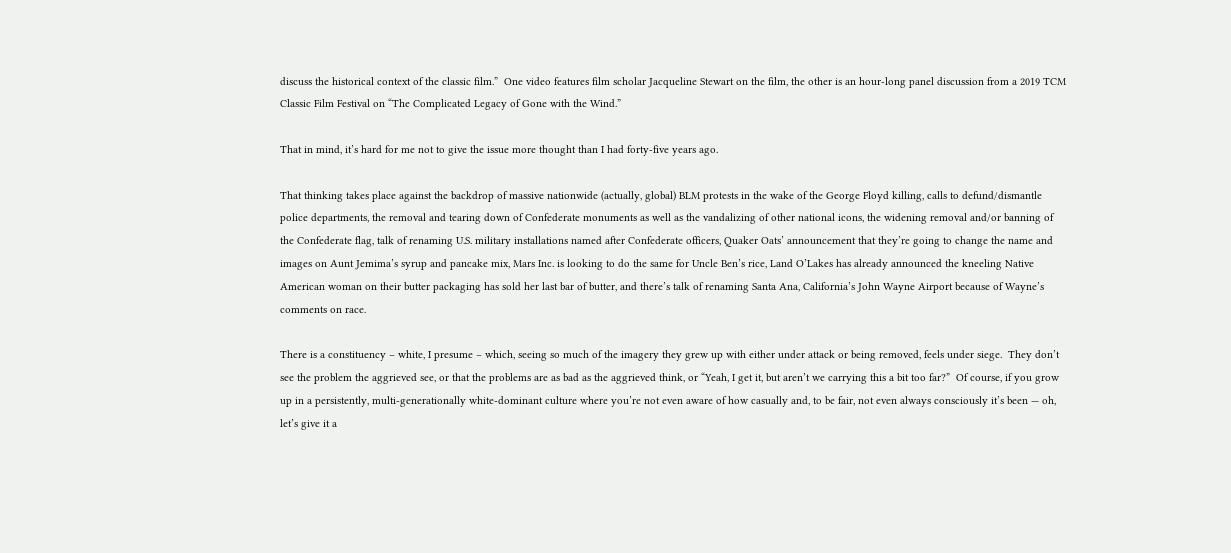discuss the historical context of the classic film.”  One video features film scholar Jacqueline Stewart on the film, the other is an hour-long panel discussion from a 2019 TCM Classic Film Festival on “The Complicated Legacy of Gone with the Wind.”

That in mind, it’s hard for me not to give the issue more thought than I had forty-five years ago.

That thinking takes place against the backdrop of massive nationwide (actually, global) BLM protests in the wake of the George Floyd killing, calls to defund/dismantle police departments, the removal and tearing down of Confederate monuments as well as the vandalizing of other national icons, the widening removal and/or banning of the Confederate flag, talk of renaming U.S. military installations named after Confederate officers, Quaker Oats’ announcement that they’re going to change the name and images on Aunt Jemima’s syrup and pancake mix, Mars Inc. is looking to do the same for Uncle Ben’s rice, Land O’Lakes has already announced the kneeling Native American woman on their butter packaging has sold her last bar of butter, and there’s talk of renaming Santa Ana, California’s John Wayne Airport because of Wayne’s comments on race.

There is a constituency – white, I presume – which, seeing so much of the imagery they grew up with either under attack or being removed, feels under siege.  They don’t see the problem the aggrieved see, or that the problems are as bad as the aggrieved think, or “Yeah, I get it, but aren’t we carrying this a bit too far?”  Of course, if you grow up in a persistently, multi-generationally white-dominant culture where you’re not even aware of how casually and, to be fair, not even always consciously it’s been — oh, let’s give it a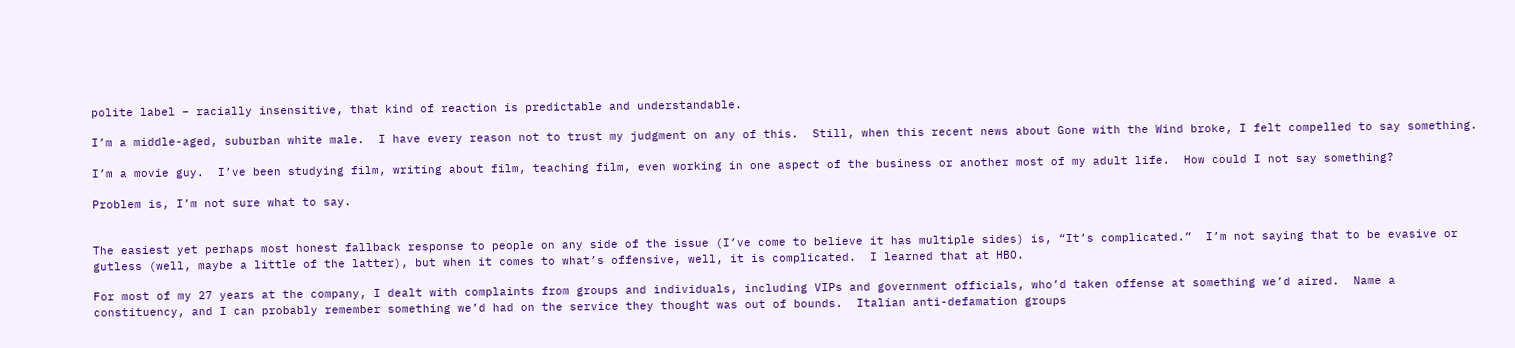polite label – racially insensitive, that kind of reaction is predictable and understandable.

I’m a middle-aged, suburban white male.  I have every reason not to trust my judgment on any of this.  Still, when this recent news about Gone with the Wind broke, I felt compelled to say something.

I’m a movie guy.  I’ve been studying film, writing about film, teaching film, even working in one aspect of the business or another most of my adult life.  How could I not say something?

Problem is, I’m not sure what to say.


The easiest yet perhaps most honest fallback response to people on any side of the issue (I’ve come to believe it has multiple sides) is, “It’s complicated.”  I’m not saying that to be evasive or gutless (well, maybe a little of the latter), but when it comes to what’s offensive, well, it is complicated.  I learned that at HBO.

For most of my 27 years at the company, I dealt with complaints from groups and individuals, including VIPs and government officials, who’d taken offense at something we’d aired.  Name a constituency, and I can probably remember something we’d had on the service they thought was out of bounds.  Italian anti-defamation groups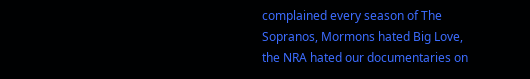complained every season of The Sopranos, Mormons hated Big Love, the NRA hated our documentaries on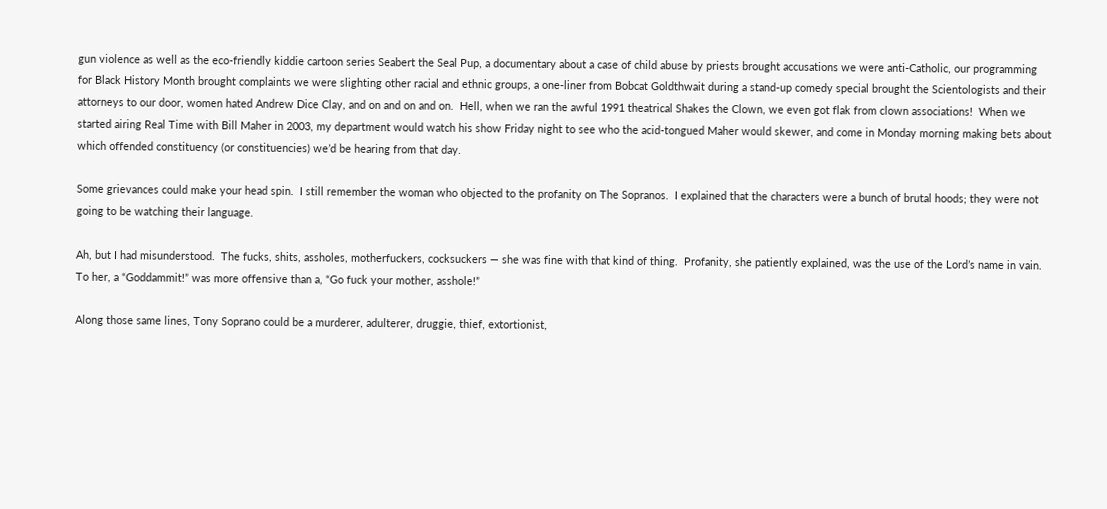gun violence as well as the eco-friendly kiddie cartoon series Seabert the Seal Pup, a documentary about a case of child abuse by priests brought accusations we were anti-Catholic, our programming for Black History Month brought complaints we were slighting other racial and ethnic groups, a one-liner from Bobcat Goldthwait during a stand-up comedy special brought the Scientologists and their attorneys to our door, women hated Andrew Dice Clay, and on and on and on.  Hell, when we ran the awful 1991 theatrical Shakes the Clown, we even got flak from clown associations!  When we started airing Real Time with Bill Maher in 2003, my department would watch his show Friday night to see who the acid-tongued Maher would skewer, and come in Monday morning making bets about which offended constituency (or constituencies) we’d be hearing from that day.

Some grievances could make your head spin.  I still remember the woman who objected to the profanity on The Sopranos.  I explained that the characters were a bunch of brutal hoods; they were not going to be watching their language.

Ah, but I had misunderstood.  The fucks, shits, assholes, motherfuckers, cocksuckers — she was fine with that kind of thing.  Profanity, she patiently explained, was the use of the Lord’s name in vain.  To her, a “Goddammit!” was more offensive than a, “Go fuck your mother, asshole!”

Along those same lines, Tony Soprano could be a murderer, adulterer, druggie, thief, extortionist,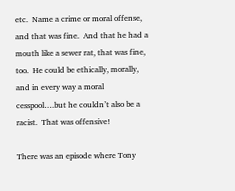etc.  Name a crime or moral offense, and that was fine.  And that he had a mouth like a sewer rat, that was fine, too.  He could be ethically, morally, and in every way a moral cesspool….but he couldn’t also be a racist.  That was offensive!

There was an episode where Tony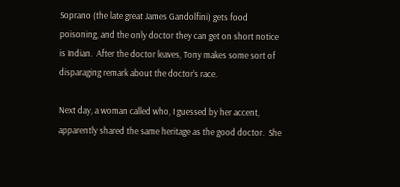Soprano (the late great James Gandolfini) gets food poisoning, and the only doctor they can get on short notice is Indian.  After the doctor leaves, Tony makes some sort of disparaging remark about the doctor’s race.

Next day, a woman called who, I guessed by her accent, apparently shared the same heritage as the good doctor.  She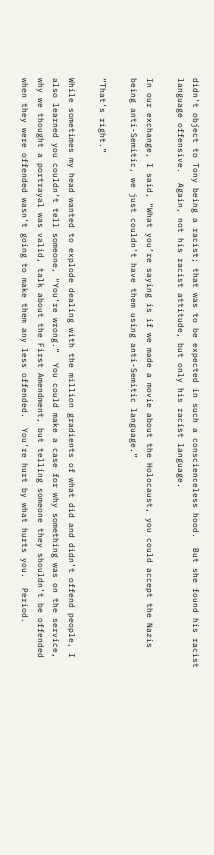didn’t object to Tony being a racist; that was to be expected in such a conscienceless hood.  But she found his racist language offensive.  Again, not his racist attitude, but only his racist language.

In our exchange, I said, “What you’re saying is if we made a movie about the Holocaust, you could accept the Nazis being anti-Semitic, we just couldn’t have them using anti-Semitic language.”

“That’s right.”

While sometimes my head wanted to explode dealing with the million gradients of what did and didn’t offend people, I also learned you couldn’t tell someone, “You’re wrong.”  You could make a case for why something was on the service, why we thought a portrayal was valid, talk about the First Amendment, but telling someone they shouldn’t be offended when they were offended wasn’t going to make them any less offended.  You’re hurt by what hurts you.  Period.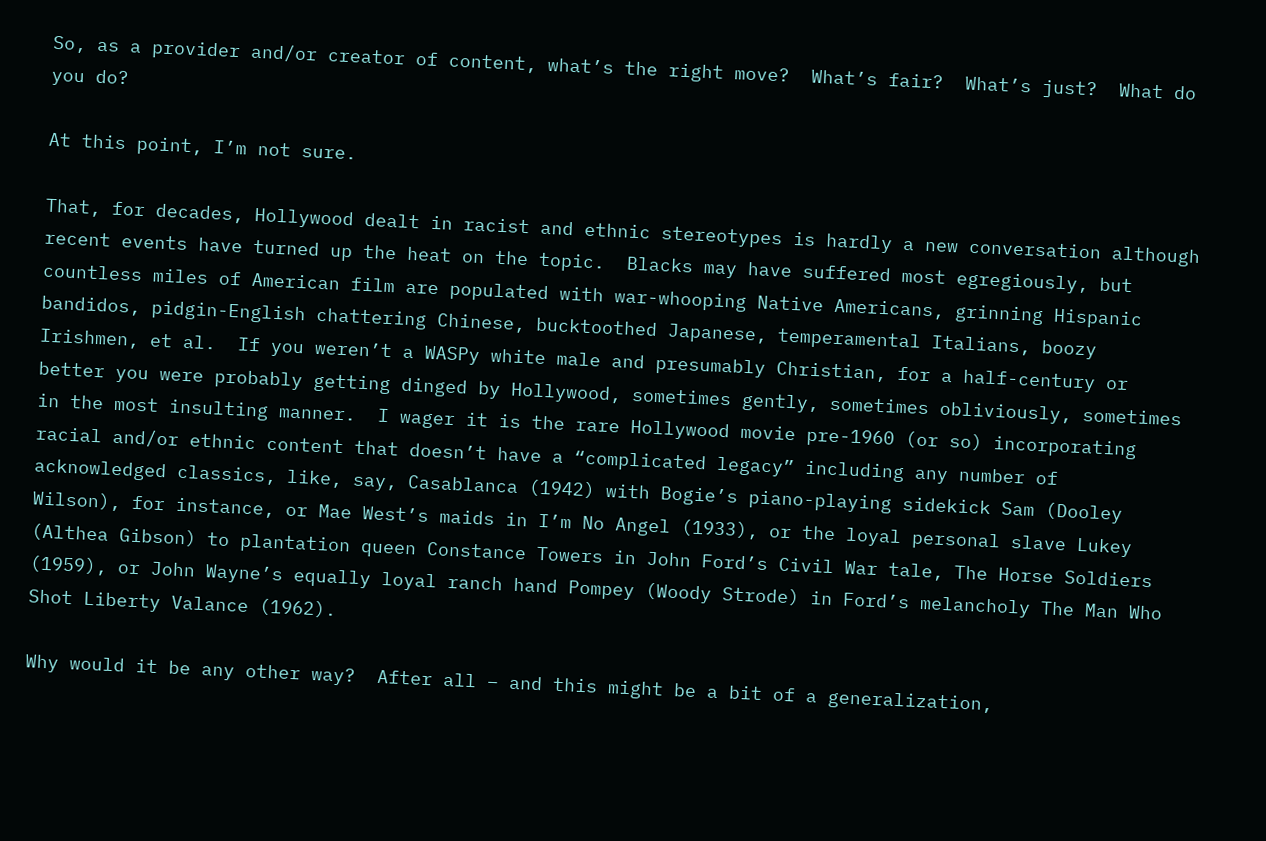So, as a provider and/or creator of content, what’s the right move?  What’s fair?  What’s just?  What do you do?

At this point, I’m not sure.

That, for decades, Hollywood dealt in racist and ethnic stereotypes is hardly a new conversation although recent events have turned up the heat on the topic.  Blacks may have suffered most egregiously, but countless miles of American film are populated with war-whooping Native Americans, grinning Hispanic bandidos, pidgin-English chattering Chinese, bucktoothed Japanese, temperamental Italians, boozy Irishmen, et al.  If you weren’t a WASPy white male and presumably Christian, for a half-century or better you were probably getting dinged by Hollywood, sometimes gently, sometimes obliviously, sometimes in the most insulting manner.  I wager it is the rare Hollywood movie pre-1960 (or so) incorporating racial and/or ethnic content that doesn’t have a “complicated legacy” including any number of acknowledged classics, like, say, Casablanca (1942) with Bogie’s piano-playing sidekick Sam (Dooley Wilson), for instance, or Mae West’s maids in I’m No Angel (1933), or the loyal personal slave Lukey (Althea Gibson) to plantation queen Constance Towers in John Ford’s Civil War tale, The Horse Soldiers (1959), or John Wayne’s equally loyal ranch hand Pompey (Woody Strode) in Ford’s melancholy The Man Who Shot Liberty Valance (1962).

Why would it be any other way?  After all – and this might be a bit of a generalization,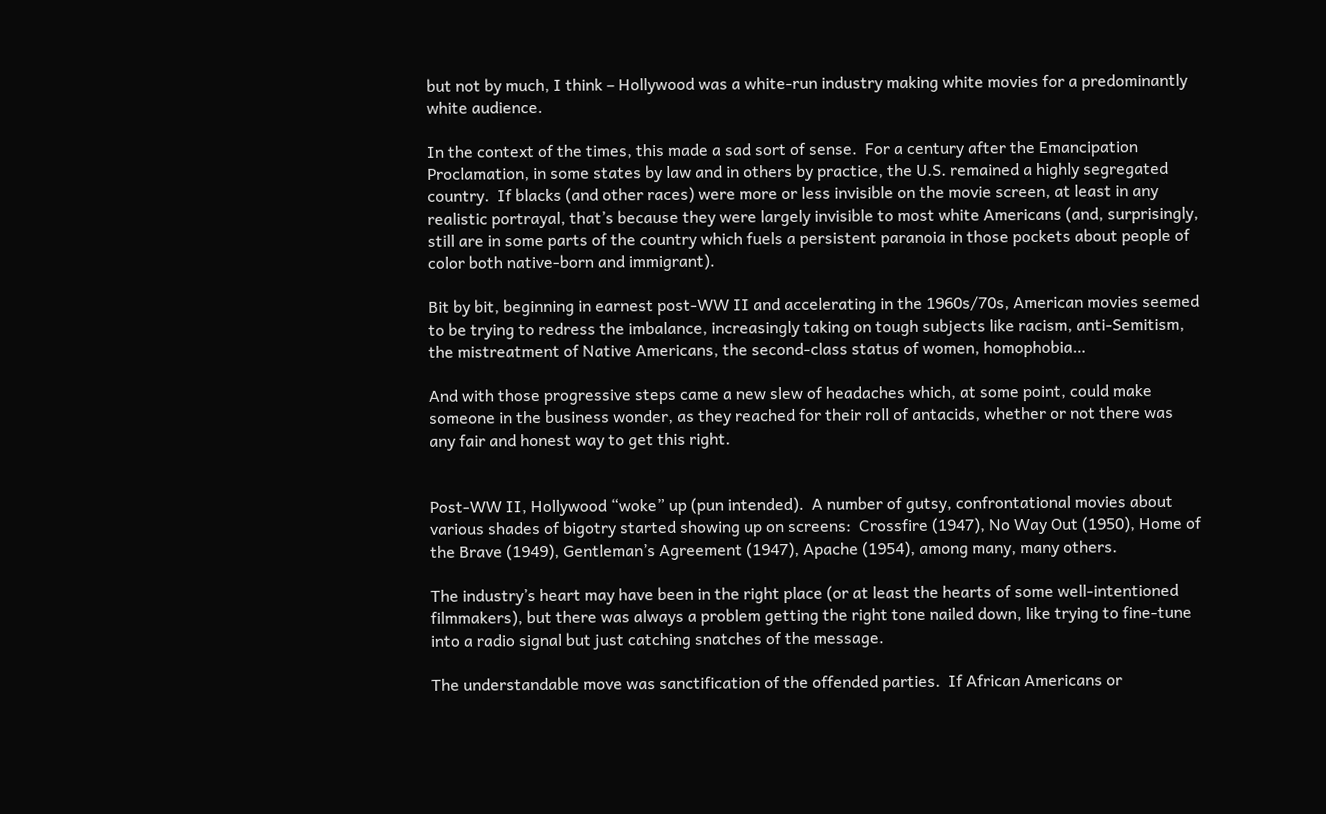but not by much, I think – Hollywood was a white-run industry making white movies for a predominantly white audience.

In the context of the times, this made a sad sort of sense.  For a century after the Emancipation Proclamation, in some states by law and in others by practice, the U.S. remained a highly segregated country.  If blacks (and other races) were more or less invisible on the movie screen, at least in any realistic portrayal, that’s because they were largely invisible to most white Americans (and, surprisingly, still are in some parts of the country which fuels a persistent paranoia in those pockets about people of color both native-born and immigrant).

Bit by bit, beginning in earnest post-WW II and accelerating in the 1960s/70s, American movies seemed to be trying to redress the imbalance, increasingly taking on tough subjects like racism, anti-Semitism, the mistreatment of Native Americans, the second-class status of women, homophobia…

And with those progressive steps came a new slew of headaches which, at some point, could make someone in the business wonder, as they reached for their roll of antacids, whether or not there was any fair and honest way to get this right.


Post-WW II, Hollywood “woke” up (pun intended).  A number of gutsy, confrontational movies about various shades of bigotry started showing up on screens:  Crossfire (1947), No Way Out (1950), Home of the Brave (1949), Gentleman’s Agreement (1947), Apache (1954), among many, many others.

The industry’s heart may have been in the right place (or at least the hearts of some well-intentioned filmmakers), but there was always a problem getting the right tone nailed down, like trying to fine-tune into a radio signal but just catching snatches of the message.

The understandable move was sanctification of the offended parties.  If African Americans or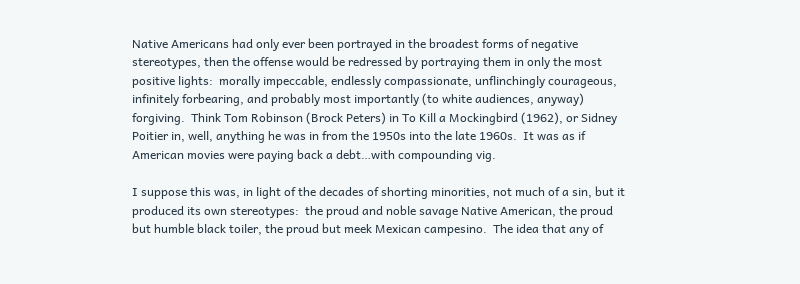Native Americans had only ever been portrayed in the broadest forms of negative stereotypes, then the offense would be redressed by portraying them in only the most positive lights:  morally impeccable, endlessly compassionate, unflinchingly courageous, infinitely forbearing, and probably most importantly (to white audiences, anyway) forgiving.  Think Tom Robinson (Brock Peters) in To Kill a Mockingbird (1962), or Sidney Poitier in, well, anything he was in from the 1950s into the late 1960s.  It was as if American movies were paying back a debt…with compounding vig.

I suppose this was, in light of the decades of shorting minorities, not much of a sin, but it produced its own stereotypes:  the proud and noble savage Native American, the proud but humble black toiler, the proud but meek Mexican campesino.  The idea that any of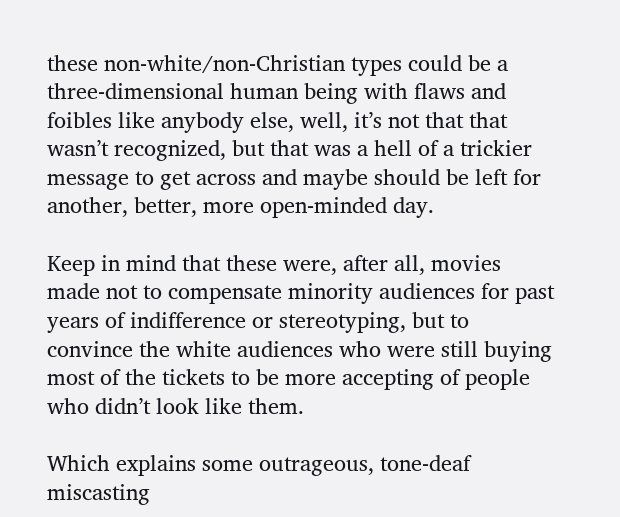these non-white/non-Christian types could be a three-dimensional human being with flaws and foibles like anybody else, well, it’s not that that wasn’t recognized, but that was a hell of a trickier message to get across and maybe should be left for another, better, more open-minded day.

Keep in mind that these were, after all, movies made not to compensate minority audiences for past years of indifference or stereotyping, but to convince the white audiences who were still buying most of the tickets to be more accepting of people who didn’t look like them.

Which explains some outrageous, tone-deaf miscasting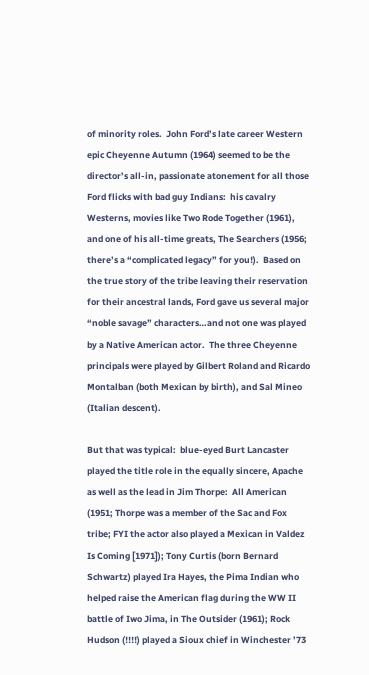of minority roles.  John Ford’s late career Western epic Cheyenne Autumn (1964) seemed to be the director’s all-in, passionate atonement for all those Ford flicks with bad guy Indians:  his cavalry Westerns, movies like Two Rode Together (1961), and one of his all-time greats, The Searchers (1956; there’s a “complicated legacy” for you!).  Based on the true story of the tribe leaving their reservation for their ancestral lands, Ford gave us several major “noble savage” characters…and not one was played by a Native American actor.  The three Cheyenne principals were played by Gilbert Roland and Ricardo Montalban (both Mexican by birth), and Sal Mineo (Italian descent).

But that was typical:  blue-eyed Burt Lancaster played the title role in the equally sincere, Apache as well as the lead in Jim Thorpe:  All American (1951; Thorpe was a member of the Sac and Fox tribe; FYI the actor also played a Mexican in Valdez Is Coming [1971]); Tony Curtis (born Bernard Schwartz) played Ira Hayes, the Pima Indian who helped raise the American flag during the WW II battle of Iwo Jima, in The Outsider (1961); Rock Hudson (!!!!) played a Sioux chief in Winchester ’73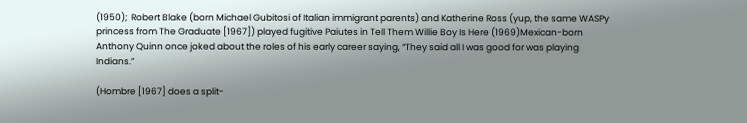(1950);  Robert Blake (born Michael Gubitosi of Italian immigrant parents) and Katherine Ross (yup, the same WASPy princess from The Graduate [1967]) played fugitive Paiutes in Tell Them Willie Boy Is Here (1969)Mexican-born Anthony Quinn once joked about the roles of his early career saying, “They said all I was good for was playing Indians.”

(Hombre [1967] does a split-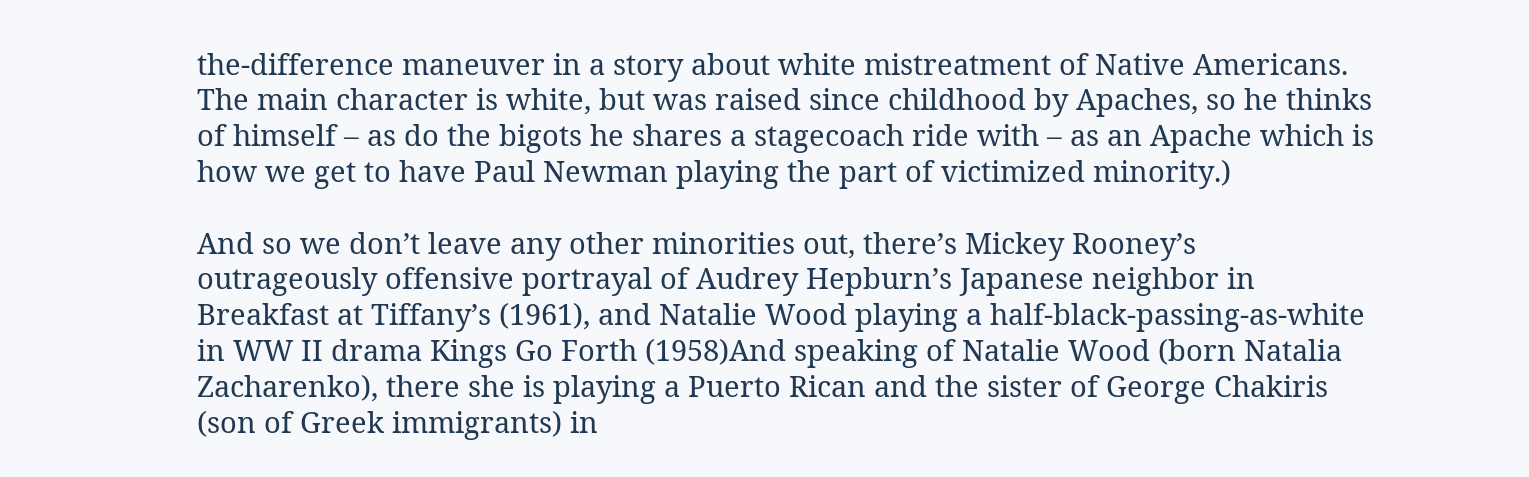the-difference maneuver in a story about white mistreatment of Native Americans.  The main character is white, but was raised since childhood by Apaches, so he thinks of himself – as do the bigots he shares a stagecoach ride with – as an Apache which is how we get to have Paul Newman playing the part of victimized minority.)

And so we don’t leave any other minorities out, there’s Mickey Rooney’s outrageously offensive portrayal of Audrey Hepburn’s Japanese neighbor in Breakfast at Tiffany’s (1961), and Natalie Wood playing a half-black-passing-as-white in WW II drama Kings Go Forth (1958)And speaking of Natalie Wood (born Natalia Zacharenko), there she is playing a Puerto Rican and the sister of George Chakiris (son of Greek immigrants) in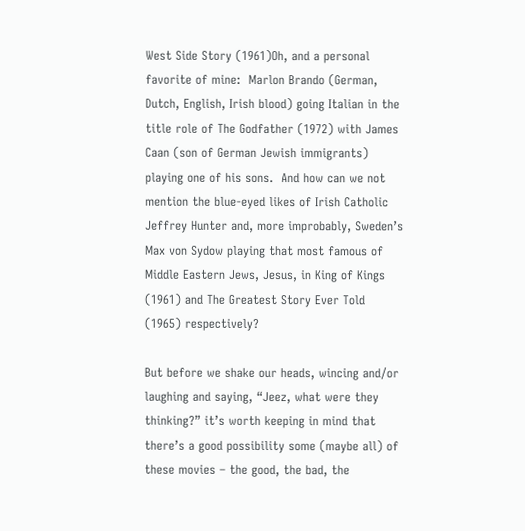West Side Story (1961)Oh, and a personal favorite of mine:  Marlon Brando (German, Dutch, English, Irish blood) going Italian in the title role of The Godfather (1972) with James Caan (son of German Jewish immigrants) playing one of his sons.  And how can we not mention the blue-eyed likes of Irish Catholic Jeffrey Hunter and, more improbably, Sweden’s Max von Sydow playing that most famous of Middle Eastern Jews, Jesus, in King of Kings (1961) and The Greatest Story Ever Told (1965) respectively?

But before we shake our heads, wincing and/or laughing and saying, “Jeez, what were they thinking?” it’s worth keeping in mind that there’s a good possibility some (maybe all) of these movies – the good, the bad, the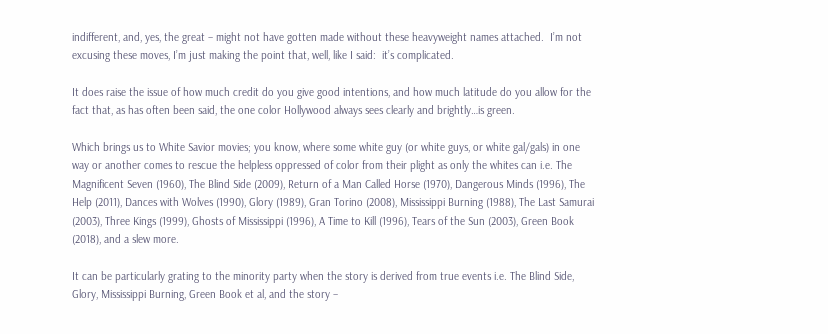indifferent, and, yes, the great – might not have gotten made without these heavyweight names attached.  I’m not excusing these moves, I’m just making the point that, well, like I said:  it’s complicated.

It does raise the issue of how much credit do you give good intentions, and how much latitude do you allow for the fact that, as has often been said, the one color Hollywood always sees clearly and brightly…is green.

Which brings us to White Savior movies; you know, where some white guy (or white guys, or white gal/gals) in one way or another comes to rescue the helpless oppressed of color from their plight as only the whites can i.e. The Magnificent Seven (1960), The Blind Side (2009), Return of a Man Called Horse (1970), Dangerous Minds (1996), The Help (2011), Dances with Wolves (1990), Glory (1989), Gran Torino (2008), Mississippi Burning (1988), The Last Samurai (2003), Three Kings (1999), Ghosts of Mississippi (1996), A Time to Kill (1996), Tears of the Sun (2003), Green Book (2018), and a slew more.

It can be particularly grating to the minority party when the story is derived from true events i.e. The Blind Side, Glory, Mississippi Burning, Green Book et al, and the story –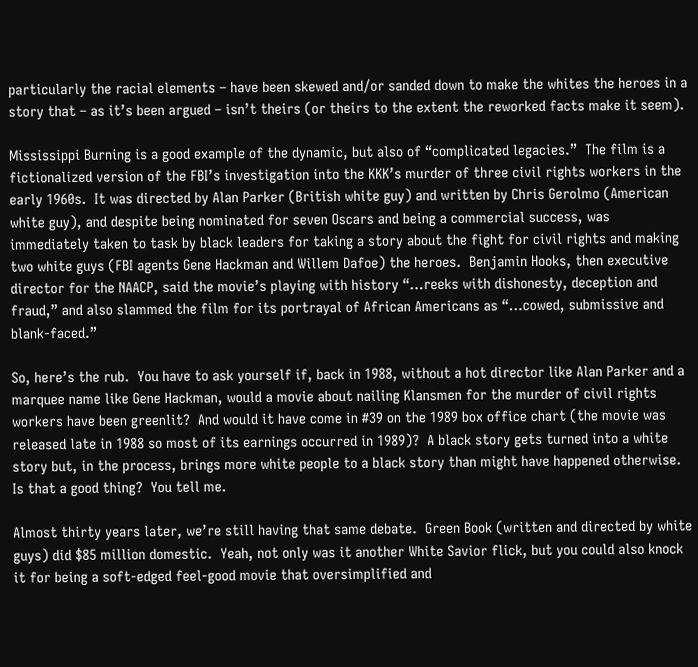particularly the racial elements – have been skewed and/or sanded down to make the whites the heroes in a story that – as it’s been argued – isn’t theirs (or theirs to the extent the reworked facts make it seem).

Mississippi Burning is a good example of the dynamic, but also of “complicated legacies.”  The film is a fictionalized version of the FBI’s investigation into the KKK’s murder of three civil rights workers in the early 1960s.  It was directed by Alan Parker (British white guy) and written by Chris Gerolmo (American white guy), and despite being nominated for seven Oscars and being a commercial success, was immediately taken to task by black leaders for taking a story about the fight for civil rights and making two white guys (FBI agents Gene Hackman and Willem Dafoe) the heroes.  Benjamin Hooks, then executive director for the NAACP, said the movie’s playing with history “…reeks with dishonesty, deception and fraud,” and also slammed the film for its portrayal of African Americans as “…cowed, submissive and blank-faced.”

So, here’s the rub.  You have to ask yourself if, back in 1988, without a hot director like Alan Parker and a marquee name like Gene Hackman, would a movie about nailing Klansmen for the murder of civil rights workers have been greenlit?  And would it have come in #39 on the 1989 box office chart (the movie was released late in 1988 so most of its earnings occurred in 1989)?  A black story gets turned into a white story but, in the process, brings more white people to a black story than might have happened otherwise.  Is that a good thing?  You tell me.

Almost thirty years later, we’re still having that same debate.  Green Book (written and directed by white guys) did $85 million domestic.  Yeah, not only was it another White Savior flick, but you could also knock it for being a soft-edged feel-good movie that oversimplified and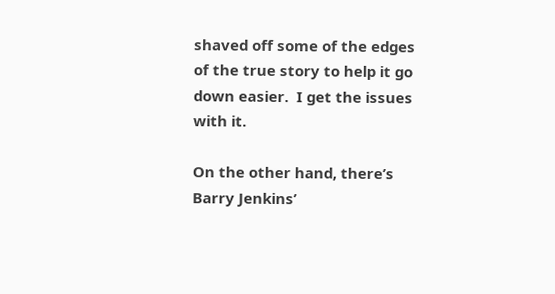shaved off some of the edges of the true story to help it go down easier.  I get the issues with it.

On the other hand, there’s Barry Jenkins’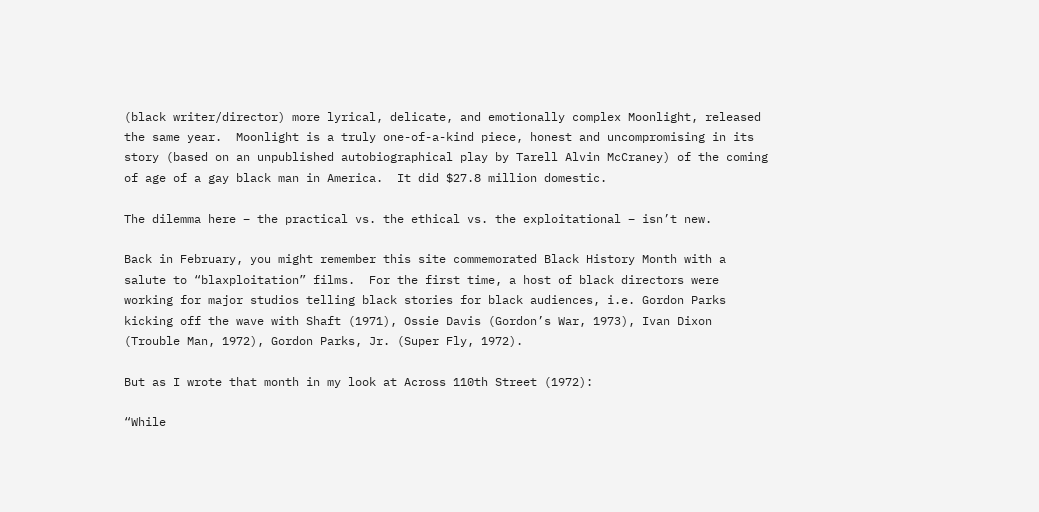(black writer/director) more lyrical, delicate, and emotionally complex Moonlight, released the same year.  Moonlight is a truly one-of-a-kind piece, honest and uncompromising in its story (based on an unpublished autobiographical play by Tarell Alvin McCraney) of the coming of age of a gay black man in America.  It did $27.8 million domestic.

The dilemma here – the practical vs. the ethical vs. the exploitational – isn’t new.

Back in February, you might remember this site commemorated Black History Month with a salute to “blaxploitation” films.  For the first time, a host of black directors were working for major studios telling black stories for black audiences, i.e. Gordon Parks kicking off the wave with Shaft (1971), Ossie Davis (Gordon’s War, 1973), Ivan Dixon (Trouble Man, 1972), Gordon Parks, Jr. (Super Fly, 1972).

But as I wrote that month in my look at Across 110th Street (1972):

“While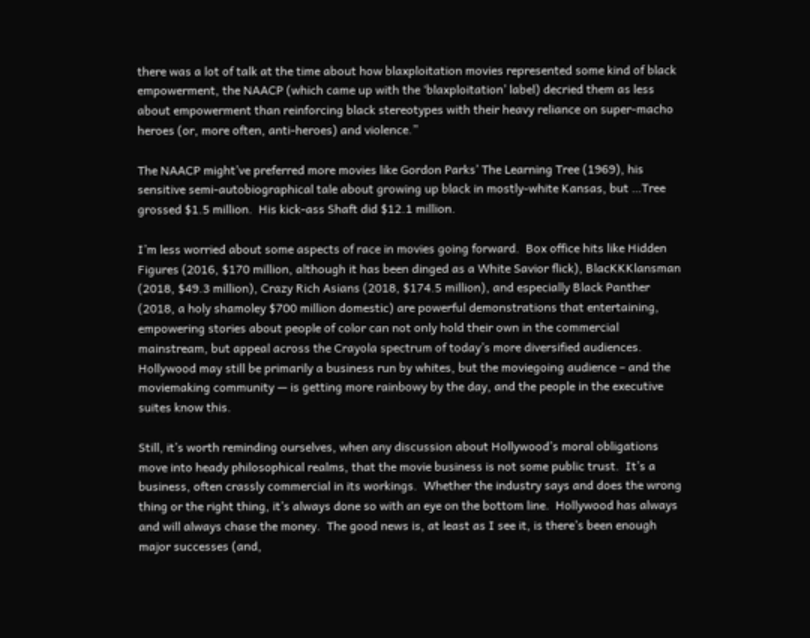there was a lot of talk at the time about how blaxploitation movies represented some kind of black empowerment, the NAACP (which came up with the ‘blaxploitation’ label) decried them as less about empowerment than reinforcing black stereotypes with their heavy reliance on super-macho heroes (or, more often, anti-heroes) and violence.”

The NAACP might’ve preferred more movies like Gordon Parks’ The Learning Tree (1969), his sensitive semi-autobiographical tale about growing up black in mostly-white Kansas, but …Tree grossed $1.5 million.  His kick-ass Shaft did $12.1 million.

I’m less worried about some aspects of race in movies going forward.  Box office hits like Hidden Figures (2016, $170 million, although it has been dinged as a White Savior flick), BlacKKKlansman (2018, $49.3 million), Crazy Rich Asians (2018, $174.5 million), and especially Black Panther (2018, a holy shamoley $700 million domestic) are powerful demonstrations that entertaining, empowering stories about people of color can not only hold their own in the commercial mainstream, but appeal across the Crayola spectrum of today’s more diversified audiences.  Hollywood may still be primarily a business run by whites, but the moviegoing audience – and the moviemaking community — is getting more rainbowy by the day, and the people in the executive suites know this.

Still, it’s worth reminding ourselves, when any discussion about Hollywood’s moral obligations move into heady philosophical realms, that the movie business is not some public trust.  It’s a business, often crassly commercial in its workings.  Whether the industry says and does the wrong thing or the right thing, it’s always done so with an eye on the bottom line.  Hollywood has always and will always chase the money.  The good news is, at least as I see it, is there’s been enough major successes (and,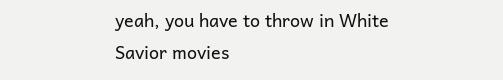yeah, you have to throw in White Savior movies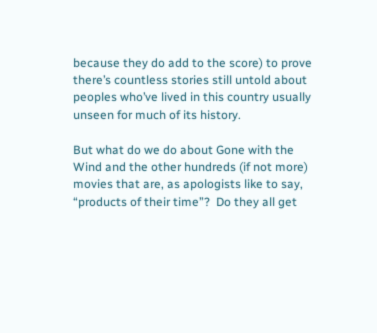because they do add to the score) to prove there’s countless stories still untold about peoples who’ve lived in this country usually unseen for much of its history.

But what do we do about Gone with the Wind and the other hundreds (if not more) movies that are, as apologists like to say, “products of their time”?  Do they all get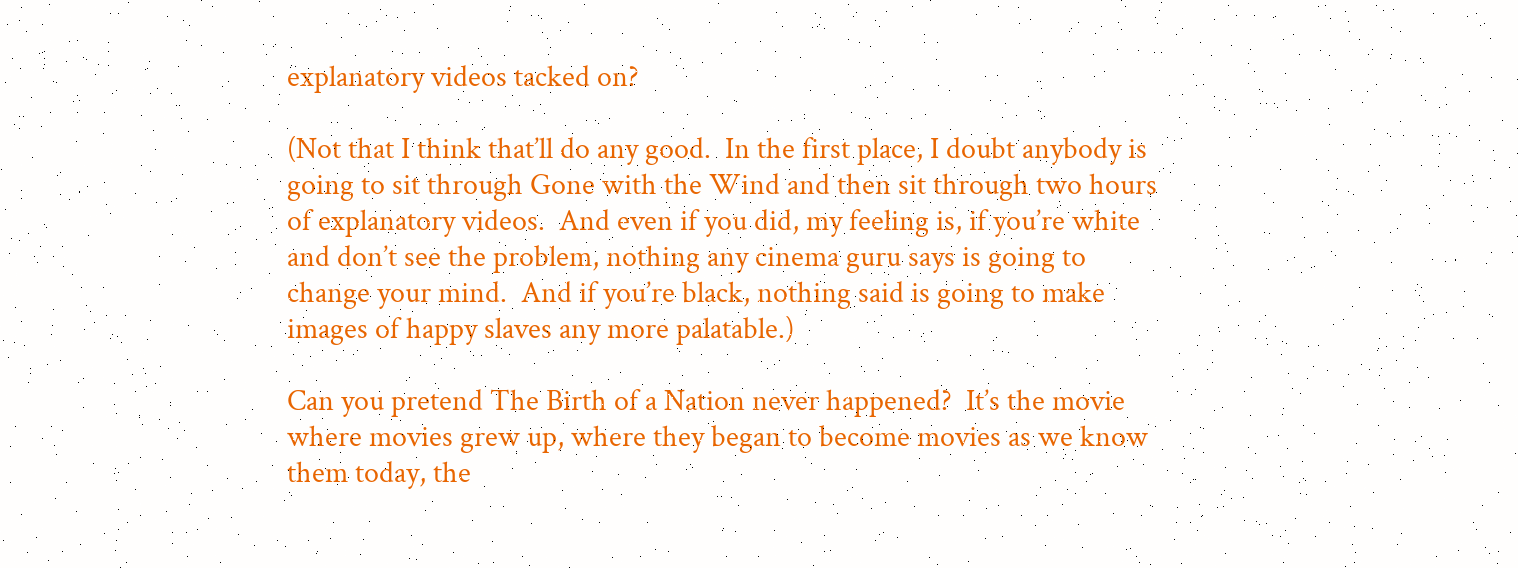explanatory videos tacked on?

(Not that I think that’ll do any good.  In the first place, I doubt anybody is going to sit through Gone with the Wind and then sit through two hours of explanatory videos.  And even if you did, my feeling is, if you’re white and don’t see the problem, nothing any cinema guru says is going to change your mind.  And if you’re black, nothing said is going to make images of happy slaves any more palatable.)

Can you pretend The Birth of a Nation never happened?  It’s the movie where movies grew up, where they began to become movies as we know them today, the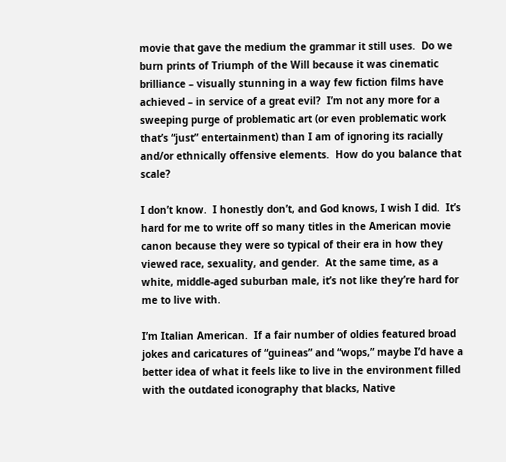movie that gave the medium the grammar it still uses.  Do we burn prints of Triumph of the Will because it was cinematic brilliance – visually stunning in a way few fiction films have achieved – in service of a great evil?  I’m not any more for a sweeping purge of problematic art (or even problematic work that’s “just” entertainment) than I am of ignoring its racially and/or ethnically offensive elements.  How do you balance that scale?

I don’t know.  I honestly don’t, and God knows, I wish I did.  It’s hard for me to write off so many titles in the American movie canon because they were so typical of their era in how they viewed race, sexuality, and gender.  At the same time, as a white, middle-aged suburban male, it’s not like they’re hard for me to live with.

I’m Italian American.  If a fair number of oldies featured broad jokes and caricatures of “guineas” and “wops,” maybe I’d have a better idea of what it feels like to live in the environment filled with the outdated iconography that blacks, Native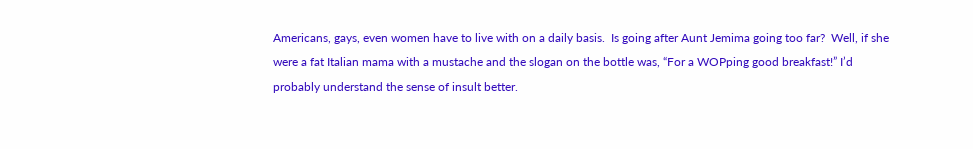Americans, gays, even women have to live with on a daily basis.  Is going after Aunt Jemima going too far?  Well, if she were a fat Italian mama with a mustache and the slogan on the bottle was, “For a WOPping good breakfast!” I’d probably understand the sense of insult better.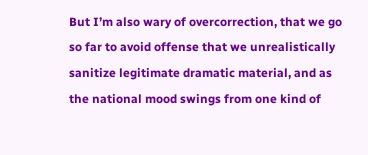But I’m also wary of overcorrection, that we go so far to avoid offense that we unrealistically sanitize legitimate dramatic material, and as the national mood swings from one kind of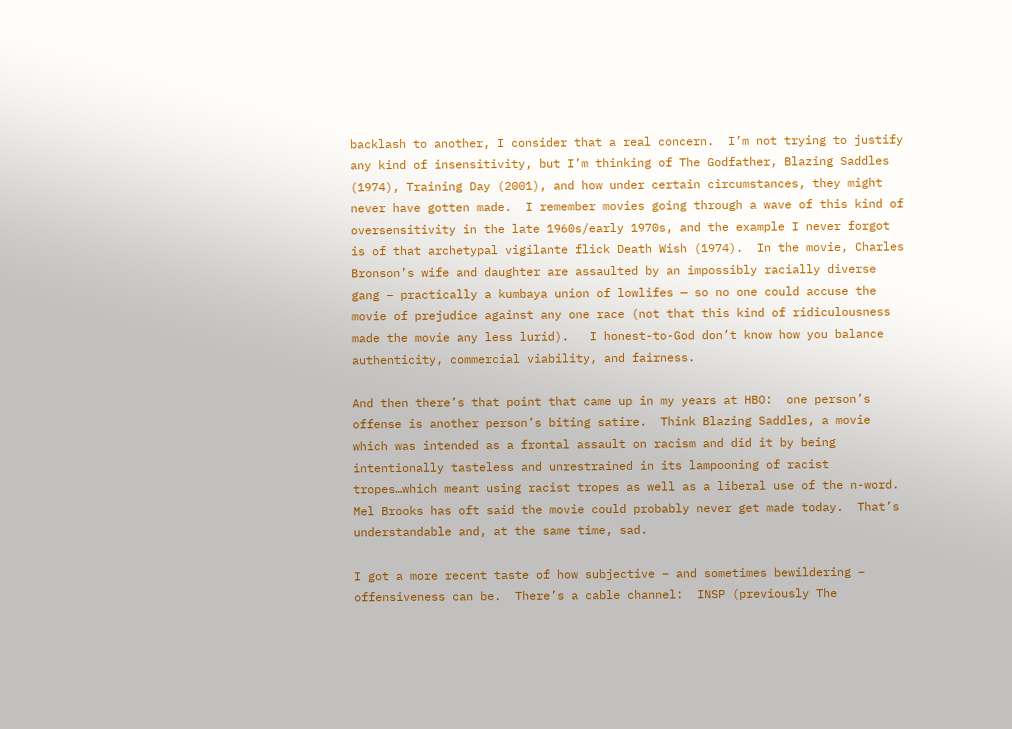backlash to another, I consider that a real concern.  I’m not trying to justify any kind of insensitivity, but I’m thinking of The Godfather, Blazing Saddles (1974), Training Day (2001), and how under certain circumstances, they might never have gotten made.  I remember movies going through a wave of this kind of oversensitivity in the late 1960s/early 1970s, and the example I never forgot is of that archetypal vigilante flick Death Wish (1974).  In the movie, Charles Bronson’s wife and daughter are assaulted by an impossibly racially diverse gang – practically a kumbaya union of lowlifes — so no one could accuse the movie of prejudice against any one race (not that this kind of ridiculousness made the movie any less lurid).   I honest-to-God don’t know how you balance authenticity, commercial viability, and fairness.

And then there’s that point that came up in my years at HBO:  one person’s offense is another person’s biting satire.  Think Blazing Saddles, a movie which was intended as a frontal assault on racism and did it by being intentionally tasteless and unrestrained in its lampooning of racist tropes…which meant using racist tropes as well as a liberal use of the n-word.  Mel Brooks has oft said the movie could probably never get made today.  That’s understandable and, at the same time, sad.

I got a more recent taste of how subjective – and sometimes bewildering – offensiveness can be.  There’s a cable channel:  INSP (previously The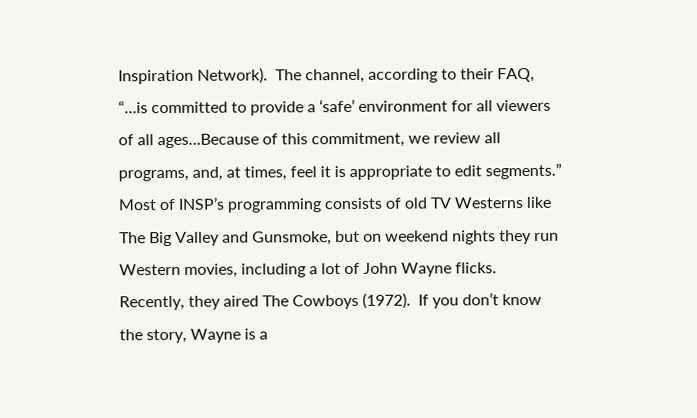Inspiration Network).  The channel, according to their FAQ, “…is committed to provide a ‘safe’ environment for all viewers of all ages…Because of this commitment, we review all programs, and, at times, feel it is appropriate to edit segments.”  Most of INSP’s programming consists of old TV Westerns like The Big Valley and Gunsmoke, but on weekend nights they run Western movies, including a lot of John Wayne flicks.  Recently, they aired The Cowboys (1972).  If you don’t know the story, Wayne is a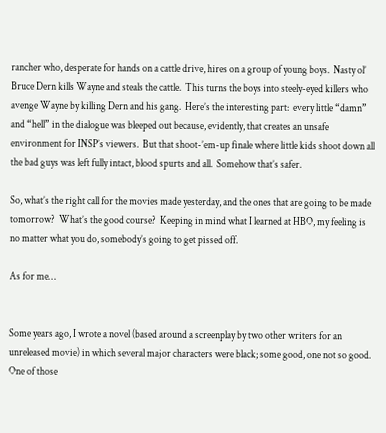rancher who, desperate for hands on a cattle drive, hires on a group of young boys.  Nasty ol’ Bruce Dern kills Wayne and steals the cattle.  This turns the boys into steely-eyed killers who avenge Wayne by killing Dern and his gang.  Here’s the interesting part:  every little “damn” and “hell” in the dialogue was bleeped out because, evidently, that creates an unsafe environment for INSP’s viewers.  But that shoot-’em-up finale where little kids shoot down all the bad guys was left fully intact, blood spurts and all.  Somehow that’s safer.

So, what’s the right call for the movies made yesterday, and the ones that are going to be made tomorrow?  What’s the good course?  Keeping in mind what I learned at HBO, my feeling is no matter what you do, somebody’s going to get pissed off.

As for me…


Some years ago, I wrote a novel (based around a screenplay by two other writers for an unreleased movie) in which several major characters were black; some good, one not so good.  One of those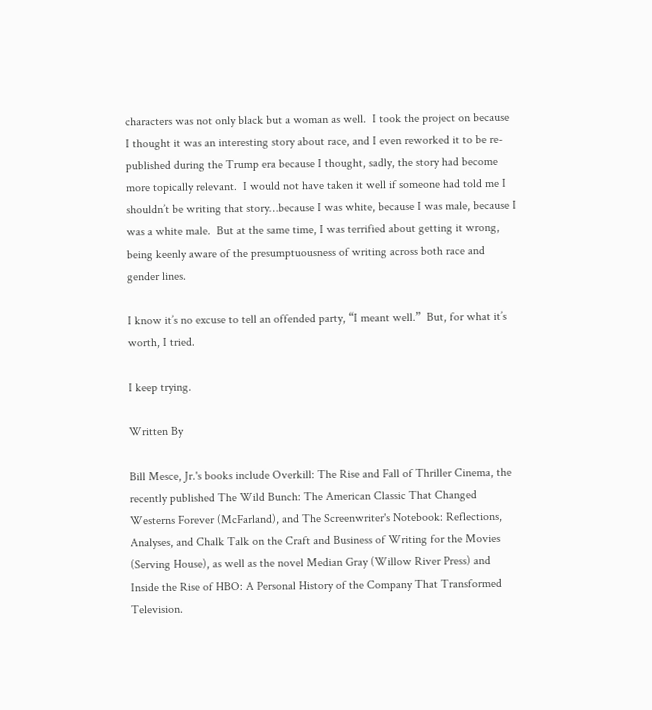characters was not only black but a woman as well.  I took the project on because I thought it was an interesting story about race, and I even reworked it to be re-published during the Trump era because I thought, sadly, the story had become more topically relevant.  I would not have taken it well if someone had told me I shouldn’t be writing that story…because I was white, because I was male, because I was a white male.  But at the same time, I was terrified about getting it wrong, being keenly aware of the presumptuousness of writing across both race and gender lines.

I know it’s no excuse to tell an offended party, “I meant well.”  But, for what it’s worth, I tried.

I keep trying.

Written By

Bill Mesce, Jr.'s books include Overkill: The Rise and Fall of Thriller Cinema, the recently published The Wild Bunch: The American Classic That Changed Westerns Forever (McFarland), and The Screenwriter's Notebook: Reflections, Analyses, and Chalk Talk on the Craft and Business of Writing for the Movies (Serving House), as well as the novel Median Gray (Willow River Press) and Inside the Rise of HBO: A Personal History of the Company That Transformed Television.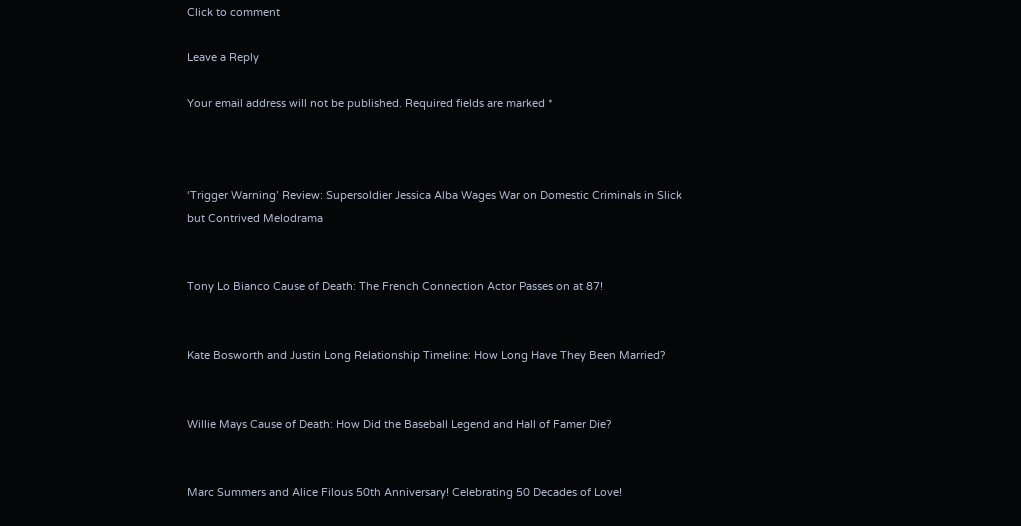Click to comment

Leave a Reply

Your email address will not be published. Required fields are marked *



‘Trigger Warning’ Review: Supersoldier Jessica Alba Wages War on Domestic Criminals in Slick but Contrived Melodrama


Tony Lo Bianco Cause of Death: The French Connection Actor Passes on at 87!


Kate Bosworth and Justin Long Relationship Timeline: How Long Have They Been Married?


Willie Mays Cause of Death: How Did the Baseball Legend and Hall of Famer Die?


Marc Summers and Alice Filous 50th Anniversary! Celebrating 50 Decades of Love!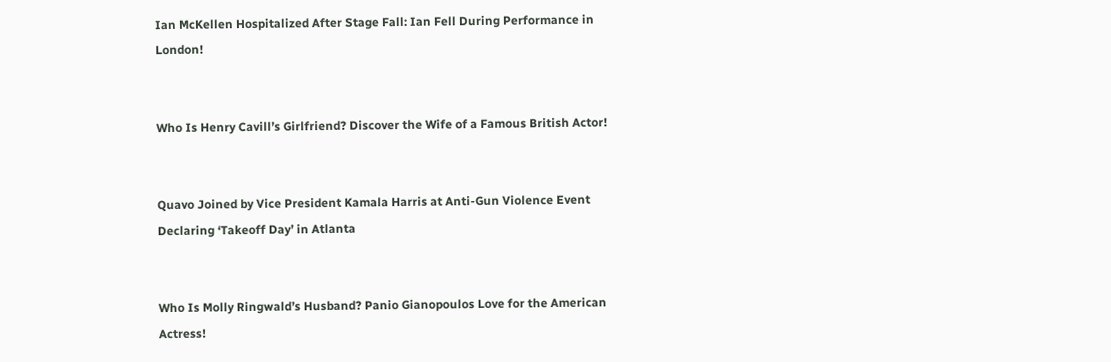Ian McKellen Hospitalized After Stage Fall: Ian Fell During Performance in London!


Who Is Henry Cavill’s Girlfriend? Discover the Wife of a Famous British Actor!


Quavo Joined by Vice President Kamala Harris at Anti-Gun Violence Event Declaring ‘Takeoff Day’ in Atlanta


Who Is Molly Ringwald’s Husband? Panio Gianopoulos Love for the American Actress!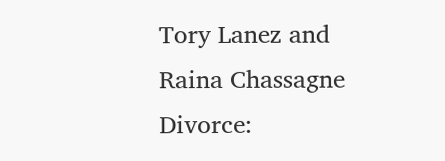Tory Lanez and Raina Chassagne Divorce: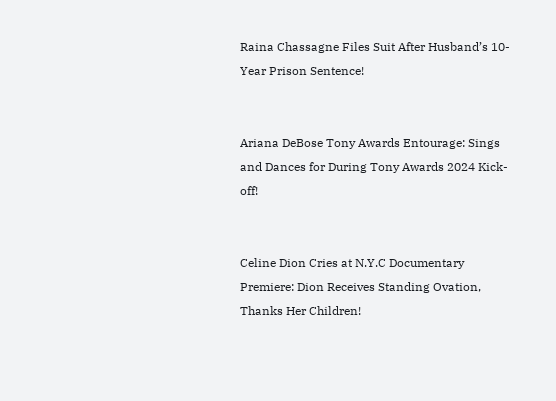Raina Chassagne Files Suit After Husband’s 10-Year Prison Sentence!


Ariana DeBose Tony Awards Entourage: Sings and Dances for During Tony Awards 2024 Kick-off!


Celine Dion Cries at N.Y.C Documentary Premiere: Dion Receives Standing Ovation, Thanks Her Children!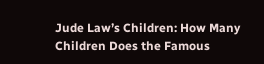Jude Law’s Children: How Many Children Does the Famous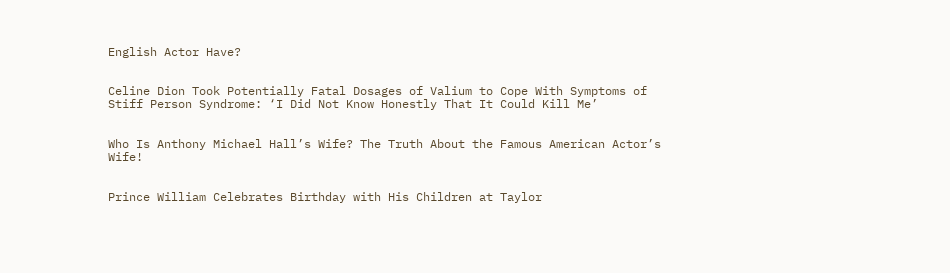English Actor Have?


Celine Dion Took Potentially Fatal Dosages of Valium to Cope With Symptoms of Stiff Person Syndrome: ‘I Did Not Know Honestly That It Could Kill Me’


Who Is Anthony Michael Hall’s Wife? The Truth About the Famous American Actor’s Wife!


Prince William Celebrates Birthday with His Children at Taylor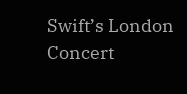Swift’s London Concert